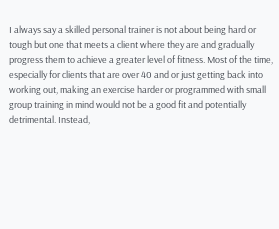I always say a skilled personal trainer is not about being hard or tough but one that meets a client where they are and gradually progress them to achieve a greater level of fitness. Most of the time, especially for clients that are over 40 and or just getting back into working out, making an exercise harder or programmed with small group training in mind would not be a good fit and potentially detrimental. Instead,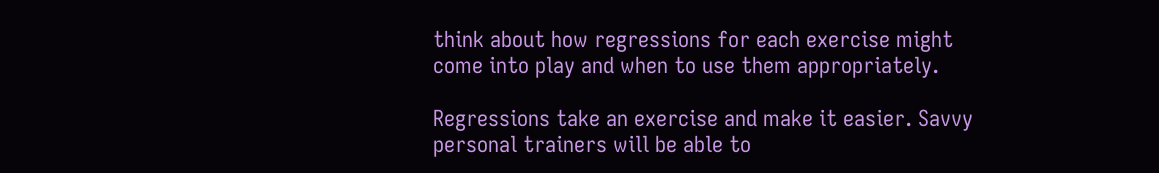think about how regressions for each exercise might come into play and when to use them appropriately.

Regressions take an exercise and make it easier. Savvy personal trainers will be able to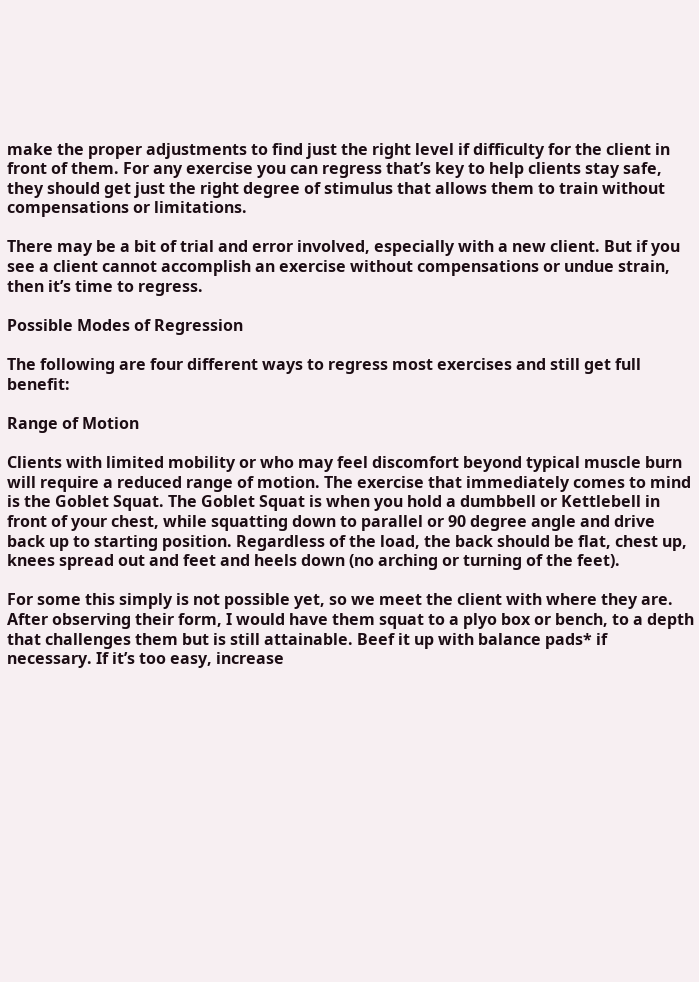make the proper adjustments to find just the right level if difficulty for the client in front of them. For any exercise you can regress that’s key to help clients stay safe, they should get just the right degree of stimulus that allows them to train without compensations or limitations.

There may be a bit of trial and error involved, especially with a new client. But if you see a client cannot accomplish an exercise without compensations or undue strain, then it’s time to regress.

Possible Modes of Regression

The following are four different ways to regress most exercises and still get full benefit:

Range of Motion

Clients with limited mobility or who may feel discomfort beyond typical muscle burn will require a reduced range of motion. The exercise that immediately comes to mind is the Goblet Squat. The Goblet Squat is when you hold a dumbbell or Kettlebell in front of your chest, while squatting down to parallel or 90 degree angle and drive back up to starting position. Regardless of the load, the back should be flat, chest up, knees spread out and feet and heels down (no arching or turning of the feet).

For some this simply is not possible yet, so we meet the client with where they are. After observing their form, I would have them squat to a plyo box or bench, to a depth that challenges them but is still attainable. Beef it up with balance pads* if necessary. If it’s too easy, increase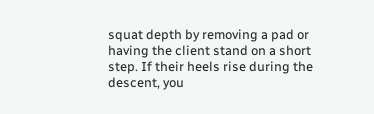squat depth by removing a pad or having the client stand on a short step. If their heels rise during the descent, you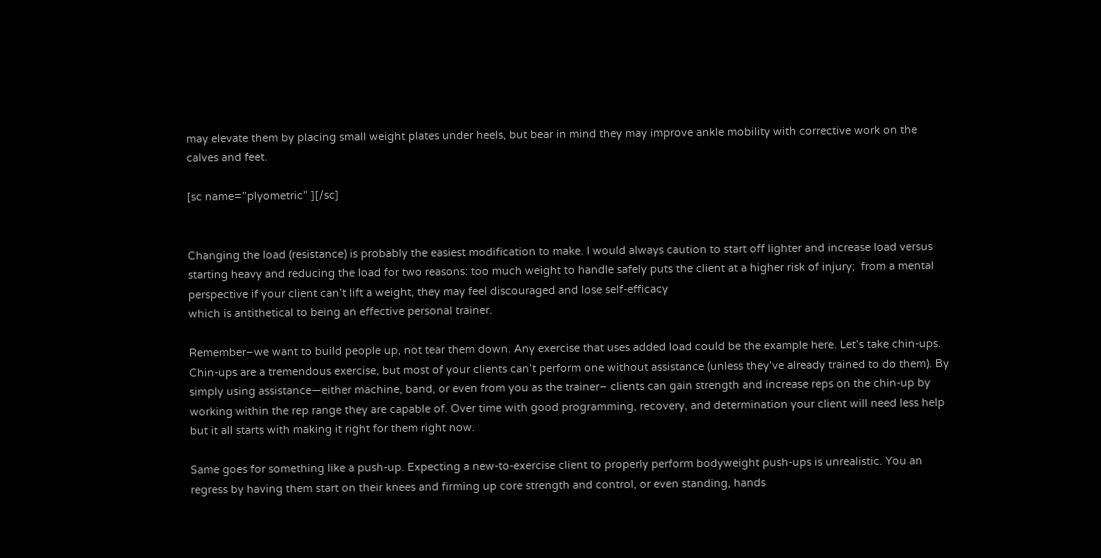may elevate them by placing small weight plates under heels, but bear in mind they may improve ankle mobility with corrective work on the calves and feet.

[sc name=”plyometric” ][/sc]


Changing the load (resistance) is probably the easiest modification to make. I would always caution to start off lighter and increase load versus starting heavy and reducing the load for two reasons: too much weight to handle safely puts the client at a higher risk of injury;  from a mental perspective if your client can’t lift a weight, they may feel discouraged and lose self-efficacy
which is antithetical to being an effective personal trainer.

Remember–we want to build people up, not tear them down. Any exercise that uses added load could be the example here. Let’s take chin-ups. Chin-ups are a tremendous exercise, but most of your clients can’t perform one without assistance (unless they’ve already trained to do them). By simply using assistance—either machine, band, or even from you as the trainer– clients can gain strength and increase reps on the chin-up by working within the rep range they are capable of. Over time with good programming, recovery, and determination your client will need less help but it all starts with making it right for them right now.

Same goes for something like a push-up. Expecting a new-to-exercise client to properly perform bodyweight push-ups is unrealistic. You an regress by having them start on their knees and firming up core strength and control, or even standing, hands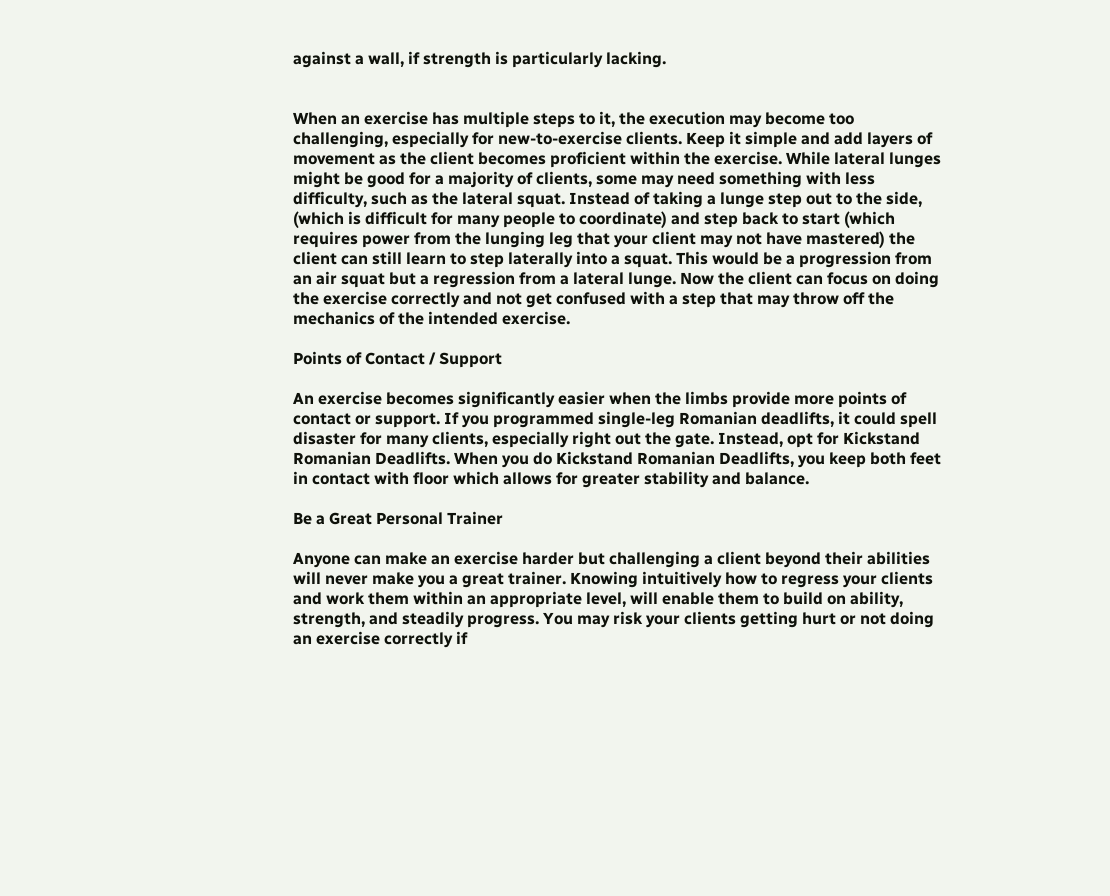against a wall, if strength is particularly lacking.


When an exercise has multiple steps to it, the execution may become too challenging, especially for new-to-exercise clients. Keep it simple and add layers of movement as the client becomes proficient within the exercise. While lateral lunges might be good for a majority of clients, some may need something with less difficulty, such as the lateral squat. Instead of taking a lunge step out to the side, (which is difficult for many people to coordinate) and step back to start (which requires power from the lunging leg that your client may not have mastered) the client can still learn to step laterally into a squat. This would be a progression from an air squat but a regression from a lateral lunge. Now the client can focus on doing the exercise correctly and not get confused with a step that may throw off the mechanics of the intended exercise.

Points of Contact / Support

An exercise becomes significantly easier when the limbs provide more points of contact or support. If you programmed single-leg Romanian deadlifts, it could spell disaster for many clients, especially right out the gate. Instead, opt for Kickstand Romanian Deadlifts. When you do Kickstand Romanian Deadlifts, you keep both feet in contact with floor which allows for greater stability and balance.

Be a Great Personal Trainer

Anyone can make an exercise harder but challenging a client beyond their abilities will never make you a great trainer. Knowing intuitively how to regress your clients and work them within an appropriate level, will enable them to build on ability, strength, and steadily progress. You may risk your clients getting hurt or not doing an exercise correctly if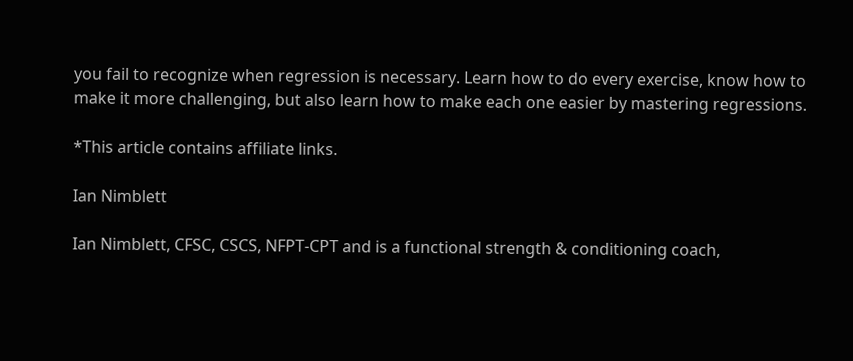you fail to recognize when regression is necessary. Learn how to do every exercise, know how to make it more challenging, but also learn how to make each one easier by mastering regressions.

*This article contains affiliate links.

Ian Nimblett

Ian Nimblett, CFSC, CSCS, NFPT-CPT and is a functional strength & conditioning coach,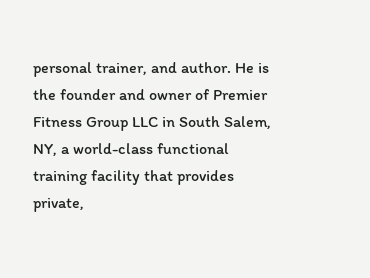personal trainer, and author. He is the founder and owner of Premier Fitness Group LLC in South Salem, NY, a world-class functional training facility that provides private,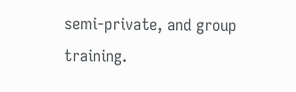semi-private, and group training.